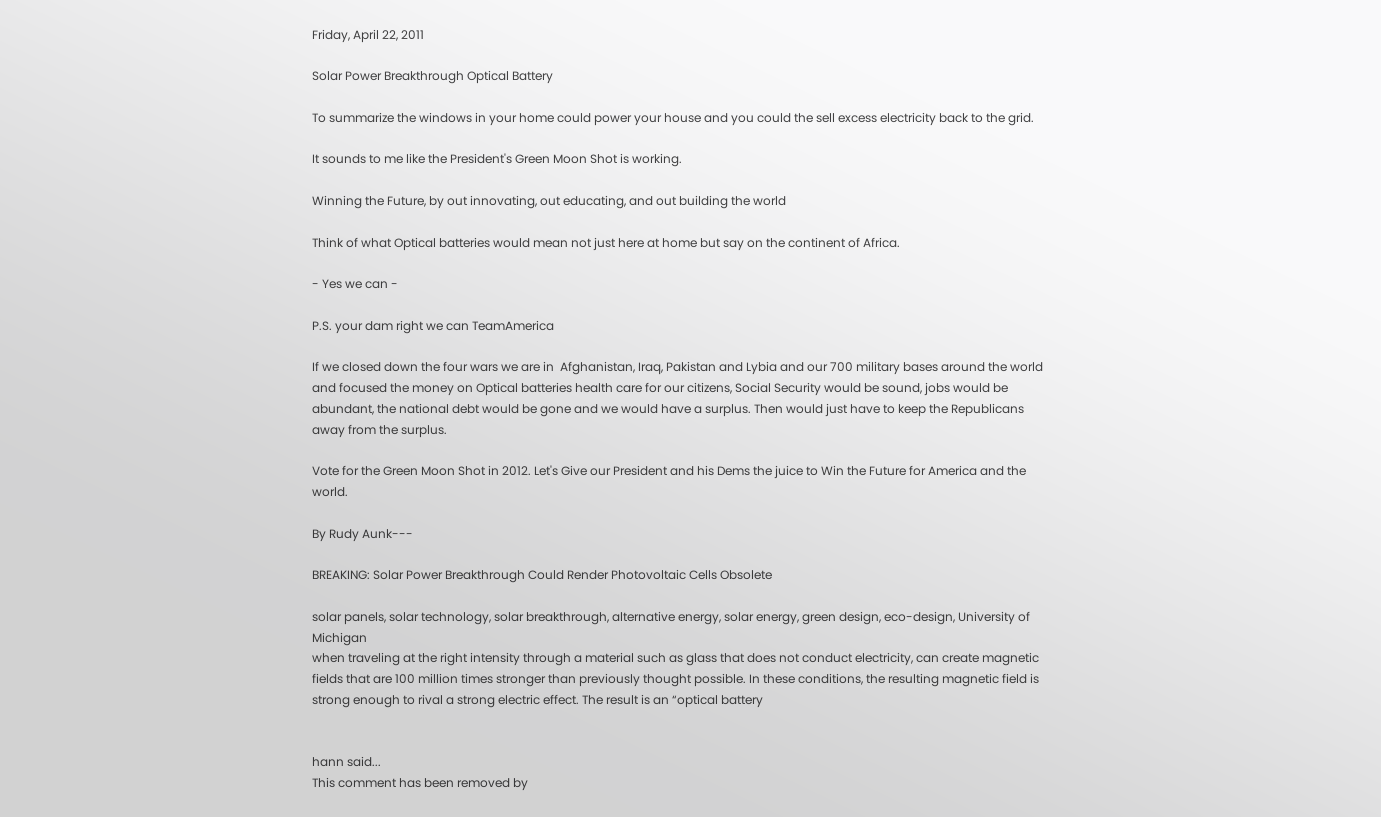Friday, April 22, 2011

Solar Power Breakthrough Optical Battery

To summarize the windows in your home could power your house and you could the sell excess electricity back to the grid.

It sounds to me like the President's Green Moon Shot is working.

Winning the Future, by out innovating, out educating, and out building the world

Think of what Optical batteries would mean not just here at home but say on the continent of Africa.

- Yes we can -

P.S. your dam right we can TeamAmerica

If we closed down the four wars we are in  Afghanistan, Iraq, Pakistan and Lybia and our 700 military bases around the world and focused the money on Optical batteries health care for our citizens, Social Security would be sound, jobs would be abundant, the national debt would be gone and we would have a surplus. Then would just have to keep the Republicans away from the surplus.

Vote for the Green Moon Shot in 2012. Let's Give our President and his Dems the juice to Win the Future for America and the world.

By Rudy Aunk---

BREAKING: Solar Power Breakthrough Could Render Photovoltaic Cells Obsolete

solar panels, solar technology, solar breakthrough, alternative energy, solar energy, green design, eco-design, University of Michigan
when traveling at the right intensity through a material such as glass that does not conduct electricity, can create magnetic fields that are 100 million times stronger than previously thought possible. In these conditions, the resulting magnetic field is strong enough to rival a strong electric effect. The result is an “optical battery


hann said...
This comment has been removed by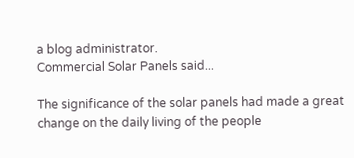a blog administrator.
Commercial Solar Panels said...

The significance of the solar panels had made a great change on the daily living of the people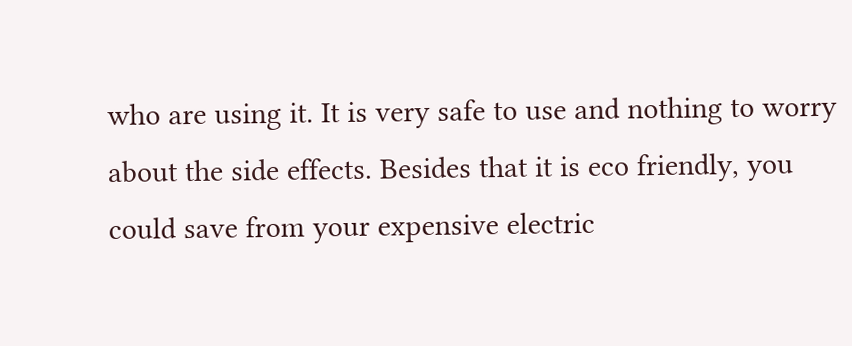who are using it. It is very safe to use and nothing to worry about the side effects. Besides that it is eco friendly, you could save from your expensive electric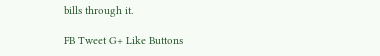bills through it.

FB Tweet G+ Like Buttons